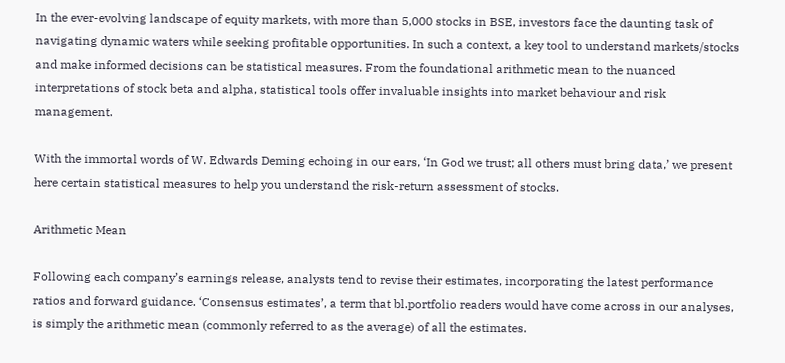In the ever-evolving landscape of equity markets, with more than 5,000 stocks in BSE, investors face the daunting task of navigating dynamic waters while seeking profitable opportunities. In such a context, a key tool to understand markets/stocks and make informed decisions can be statistical measures. From the foundational arithmetic mean to the nuanced interpretations of stock beta and alpha, statistical tools offer invaluable insights into market behaviour and risk management.

With the immortal words of W. Edwards Deming echoing in our ears, ‘In God we trust; all others must bring data,’ we present here certain statistical measures to help you understand the risk-return assessment of stocks.

Arithmetic Mean

Following each company’s earnings release, analysts tend to revise their estimates, incorporating the latest performance ratios and forward guidance. ‘Consensus estimates’, a term that bl.portfolio readers would have come across in our analyses, is simply the arithmetic mean (commonly referred to as the average) of all the estimates.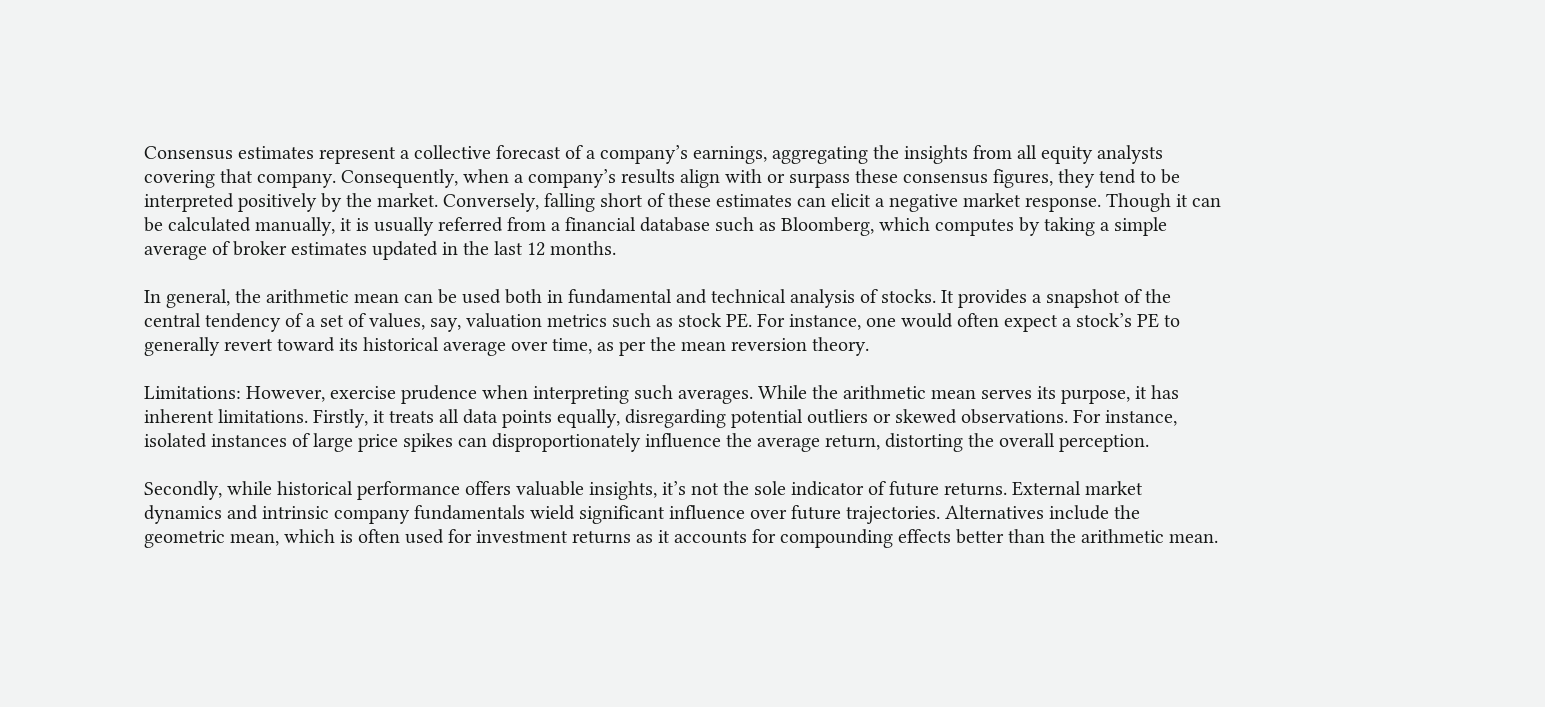Consensus estimates represent a collective forecast of a company’s earnings, aggregating the insights from all equity analysts covering that company. Consequently, when a company’s results align with or surpass these consensus figures, they tend to be interpreted positively by the market. Conversely, falling short of these estimates can elicit a negative market response. Though it can be calculated manually, it is usually referred from a financial database such as Bloomberg, which computes by taking a simple average of broker estimates updated in the last 12 months.

In general, the arithmetic mean can be used both in fundamental and technical analysis of stocks. It provides a snapshot of the central tendency of a set of values, say, valuation metrics such as stock PE. For instance, one would often expect a stock’s PE to generally revert toward its historical average over time, as per the mean reversion theory.

Limitations: However, exercise prudence when interpreting such averages. While the arithmetic mean serves its purpose, it has inherent limitations. Firstly, it treats all data points equally, disregarding potential outliers or skewed observations. For instance, isolated instances of large price spikes can disproportionately influence the average return, distorting the overall perception.

Secondly, while historical performance offers valuable insights, it’s not the sole indicator of future returns. External market dynamics and intrinsic company fundamentals wield significant influence over future trajectories. Alternatives include the geometric mean, which is often used for investment returns as it accounts for compounding effects better than the arithmetic mean.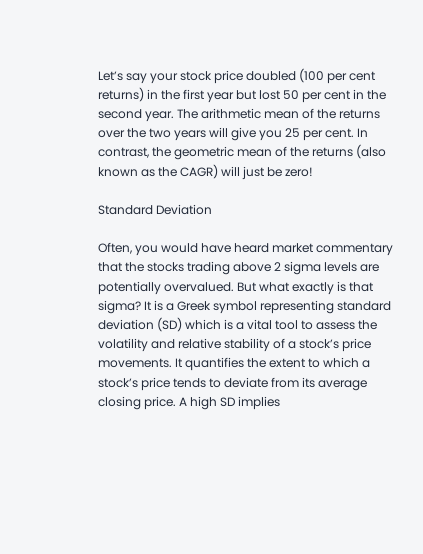Let’s say your stock price doubled (100 per cent returns) in the first year but lost 50 per cent in the second year. The arithmetic mean of the returns over the two years will give you 25 per cent. In contrast, the geometric mean of the returns (also known as the CAGR) will just be zero!

Standard Deviation

Often, you would have heard market commentary that the stocks trading above 2 sigma levels are potentially overvalued. But what exactly is that sigma? It is a Greek symbol representing standard deviation (SD) which is a vital tool to assess the volatility and relative stability of a stock’s price movements. It quantifies the extent to which a stock’s price tends to deviate from its average closing price. A high SD implies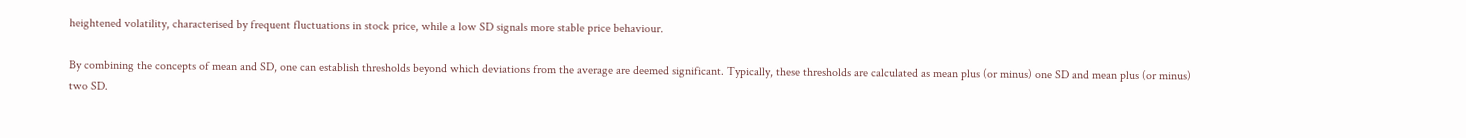heightened volatility, characterised by frequent fluctuations in stock price, while a low SD signals more stable price behaviour.

By combining the concepts of mean and SD, one can establish thresholds beyond which deviations from the average are deemed significant. Typically, these thresholds are calculated as mean plus (or minus) one SD and mean plus (or minus) two SD.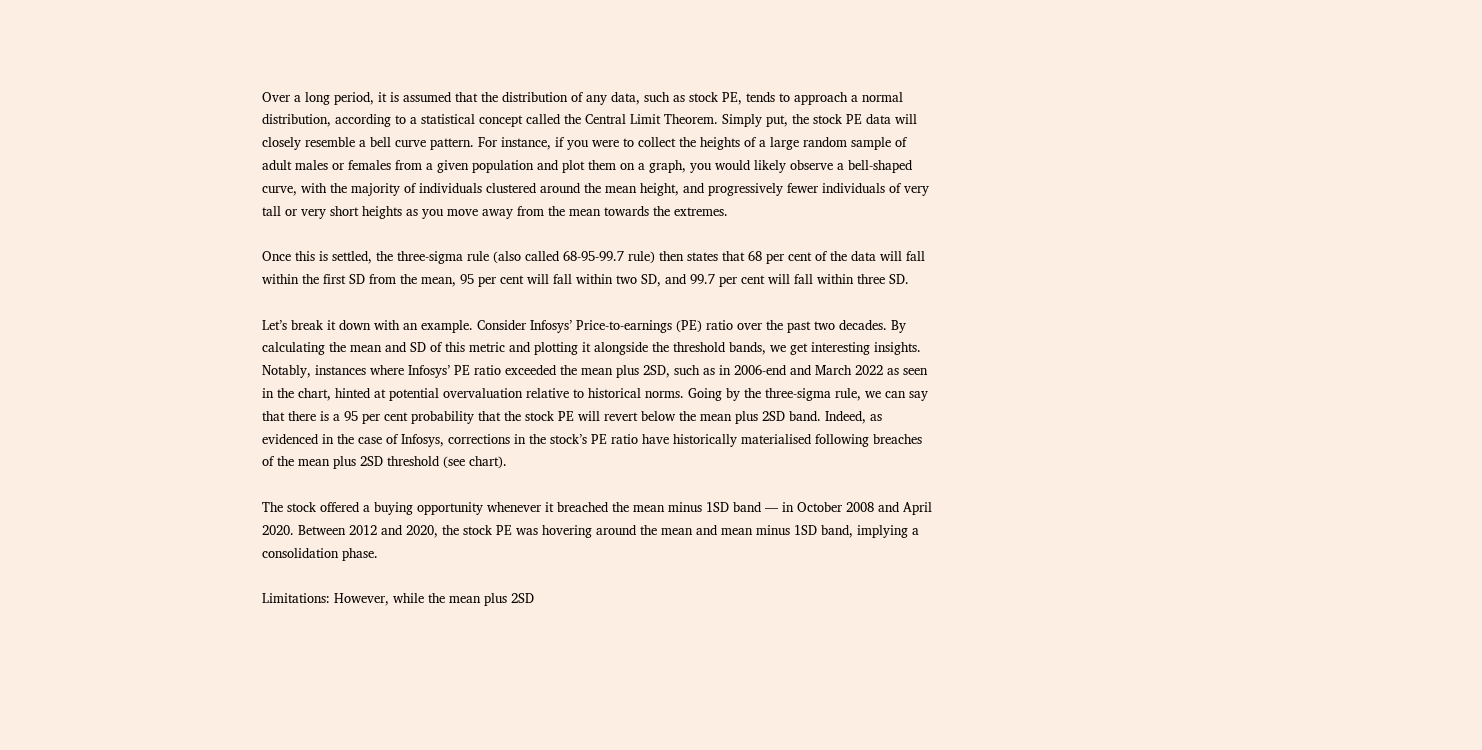Over a long period, it is assumed that the distribution of any data, such as stock PE, tends to approach a normal distribution, according to a statistical concept called the Central Limit Theorem. Simply put, the stock PE data will closely resemble a bell curve pattern. For instance, if you were to collect the heights of a large random sample of adult males or females from a given population and plot them on a graph, you would likely observe a bell-shaped curve, with the majority of individuals clustered around the mean height, and progressively fewer individuals of very tall or very short heights as you move away from the mean towards the extremes.

Once this is settled, the three-sigma rule (also called 68-95-99.7 rule) then states that 68 per cent of the data will fall within the first SD from the mean, 95 per cent will fall within two SD, and 99.7 per cent will fall within three SD.

Let’s break it down with an example. Consider Infosys’ Price-to-earnings (PE) ratio over the past two decades. By calculating the mean and SD of this metric and plotting it alongside the threshold bands, we get interesting insights. Notably, instances where Infosys’ PE ratio exceeded the mean plus 2SD, such as in 2006-end and March 2022 as seen in the chart, hinted at potential overvaluation relative to historical norms. Going by the three-sigma rule, we can say that there is a 95 per cent probability that the stock PE will revert below the mean plus 2SD band. Indeed, as evidenced in the case of Infosys, corrections in the stock’s PE ratio have historically materialised following breaches of the mean plus 2SD threshold (see chart).

The stock offered a buying opportunity whenever it breached the mean minus 1SD band — in October 2008 and April 2020. Between 2012 and 2020, the stock PE was hovering around the mean and mean minus 1SD band, implying a consolidation phase.

Limitations: However, while the mean plus 2SD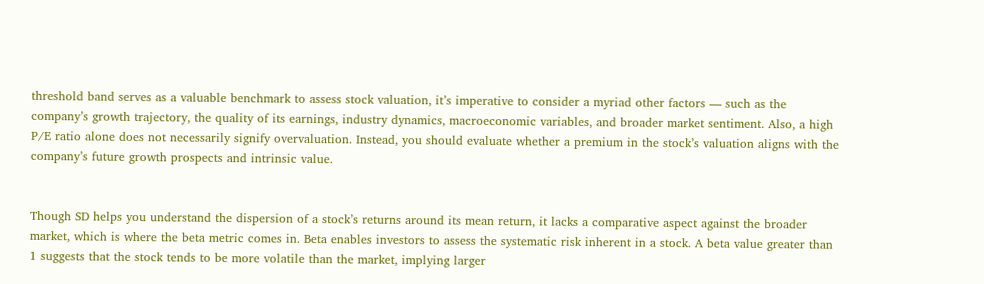threshold band serves as a valuable benchmark to assess stock valuation, it’s imperative to consider a myriad other factors — such as the company’s growth trajectory, the quality of its earnings, industry dynamics, macroeconomic variables, and broader market sentiment. Also, a high P/E ratio alone does not necessarily signify overvaluation. Instead, you should evaluate whether a premium in the stock’s valuation aligns with the company’s future growth prospects and intrinsic value.


Though SD helps you understand the dispersion of a stock’s returns around its mean return, it lacks a comparative aspect against the broader market, which is where the beta metric comes in. Beta enables investors to assess the systematic risk inherent in a stock. A beta value greater than 1 suggests that the stock tends to be more volatile than the market, implying larger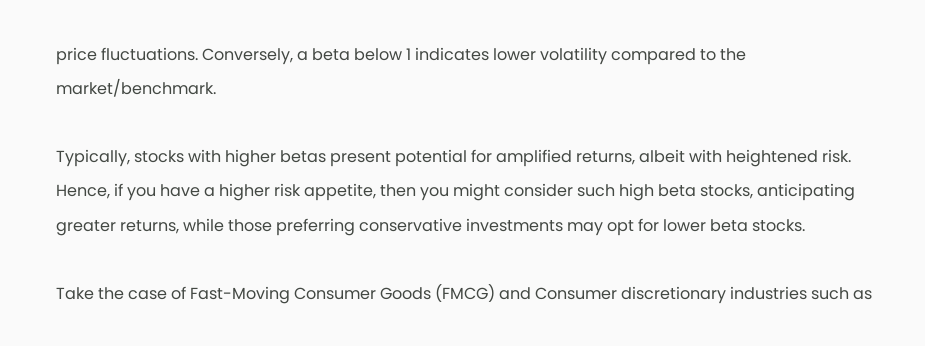price fluctuations. Conversely, a beta below 1 indicates lower volatility compared to the market/benchmark.

Typically, stocks with higher betas present potential for amplified returns, albeit with heightened risk. Hence, if you have a higher risk appetite, then you might consider such high beta stocks, anticipating greater returns, while those preferring conservative investments may opt for lower beta stocks.

Take the case of Fast-Moving Consumer Goods (FMCG) and Consumer discretionary industries such as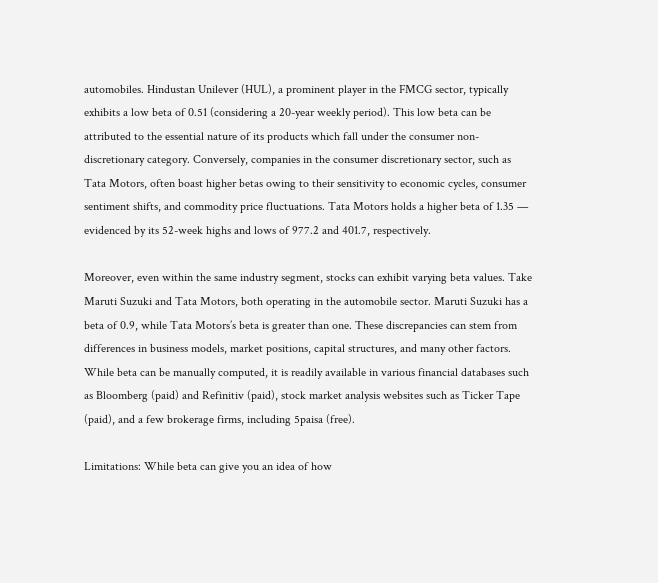automobiles. Hindustan Unilever (HUL), a prominent player in the FMCG sector, typically exhibits a low beta of 0.51 (considering a 20-year weekly period). This low beta can be attributed to the essential nature of its products which fall under the consumer non-discretionary category. Conversely, companies in the consumer discretionary sector, such as Tata Motors, often boast higher betas owing to their sensitivity to economic cycles, consumer sentiment shifts, and commodity price fluctuations. Tata Motors holds a higher beta of 1.35 — evidenced by its 52-week highs and lows of 977.2 and 401.7, respectively.

Moreover, even within the same industry segment, stocks can exhibit varying beta values. Take Maruti Suzuki and Tata Motors, both operating in the automobile sector. Maruti Suzuki has a beta of 0.9, while Tata Motors’s beta is greater than one. These discrepancies can stem from differences in business models, market positions, capital structures, and many other factors. While beta can be manually computed, it is readily available in various financial databases such as Bloomberg (paid) and Refinitiv (paid), stock market analysis websites such as Ticker Tape (paid), and a few brokerage firms, including 5paisa (free).

Limitations: While beta can give you an idea of how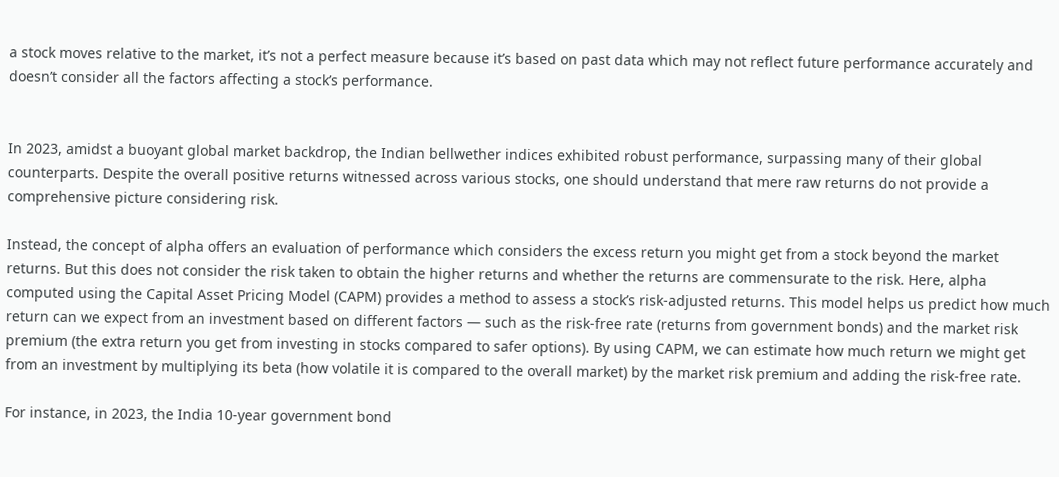a stock moves relative to the market, it’s not a perfect measure because it’s based on past data which may not reflect future performance accurately and doesn’t consider all the factors affecting a stock’s performance.


In 2023, amidst a buoyant global market backdrop, the Indian bellwether indices exhibited robust performance, surpassing many of their global counterparts. Despite the overall positive returns witnessed across various stocks, one should understand that mere raw returns do not provide a comprehensive picture considering risk.

Instead, the concept of alpha offers an evaluation of performance which considers the excess return you might get from a stock beyond the market returns. But this does not consider the risk taken to obtain the higher returns and whether the returns are commensurate to the risk. Here, alpha computed using the Capital Asset Pricing Model (CAPM) provides a method to assess a stock’s risk-adjusted returns. This model helps us predict how much return can we expect from an investment based on different factors — such as the risk-free rate (returns from government bonds) and the market risk premium (the extra return you get from investing in stocks compared to safer options). By using CAPM, we can estimate how much return we might get from an investment by multiplying its beta (how volatile it is compared to the overall market) by the market risk premium and adding the risk-free rate.

For instance, in 2023, the India 10-year government bond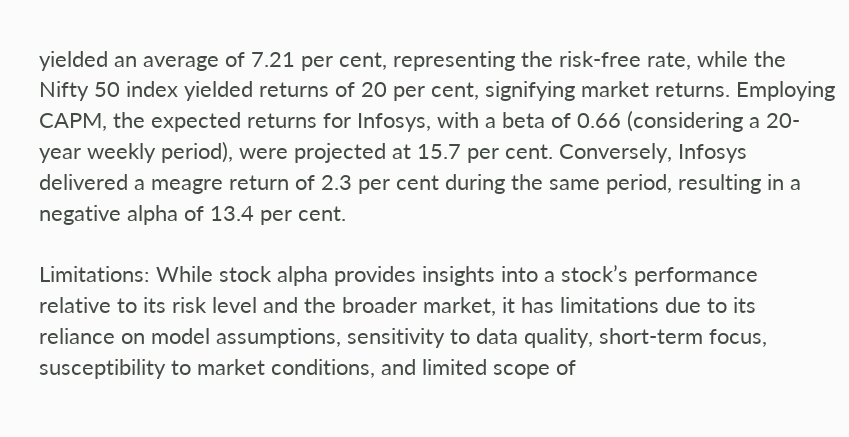yielded an average of 7.21 per cent, representing the risk-free rate, while the Nifty 50 index yielded returns of 20 per cent, signifying market returns. Employing CAPM, the expected returns for Infosys, with a beta of 0.66 (considering a 20-year weekly period), were projected at 15.7 per cent. Conversely, Infosys delivered a meagre return of 2.3 per cent during the same period, resulting in a negative alpha of 13.4 per cent.

Limitations: While stock alpha provides insights into a stock’s performance relative to its risk level and the broader market, it has limitations due to its reliance on model assumptions, sensitivity to data quality, short-term focus, susceptibility to market conditions, and limited scope of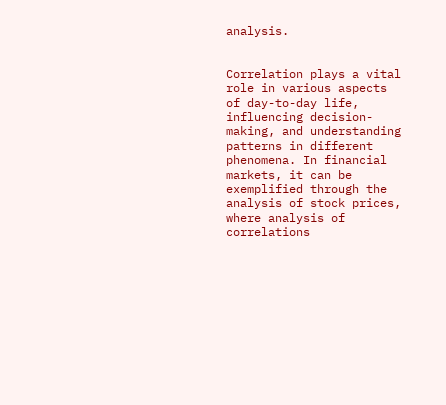analysis.


Correlation plays a vital role in various aspects of day-to-day life, influencing decision-making, and understanding patterns in different phenomena. In financial markets, it can be exemplified through the analysis of stock prices, where analysis of correlations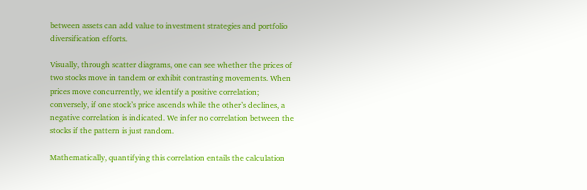between assets can add value to investment strategies and portfolio diversification efforts.

Visually, through scatter diagrams, one can see whether the prices of two stocks move in tandem or exhibit contrasting movements. When prices move concurrently, we identify a positive correlation; conversely, if one stock’s price ascends while the other’s declines, a negative correlation is indicated. We infer no correlation between the stocks if the pattern is just random.

Mathematically, quantifying this correlation entails the calculation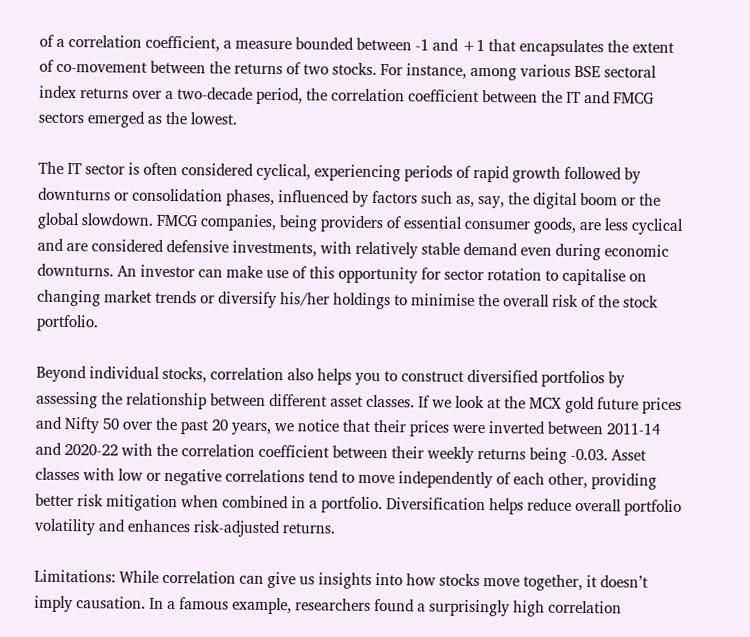of a correlation coefficient, a measure bounded between -1 and +1 that encapsulates the extent of co-movement between the returns of two stocks. For instance, among various BSE sectoral index returns over a two-decade period, the correlation coefficient between the IT and FMCG sectors emerged as the lowest.

The IT sector is often considered cyclical, experiencing periods of rapid growth followed by downturns or consolidation phases, influenced by factors such as, say, the digital boom or the global slowdown. FMCG companies, being providers of essential consumer goods, are less cyclical and are considered defensive investments, with relatively stable demand even during economic downturns. An investor can make use of this opportunity for sector rotation to capitalise on changing market trends or diversify his/her holdings to minimise the overall risk of the stock portfolio.

Beyond individual stocks, correlation also helps you to construct diversified portfolios by assessing the relationship between different asset classes. If we look at the MCX gold future prices and Nifty 50 over the past 20 years, we notice that their prices were inverted between 2011-14 and 2020-22 with the correlation coefficient between their weekly returns being -0.03. Asset classes with low or negative correlations tend to move independently of each other, providing better risk mitigation when combined in a portfolio. Diversification helps reduce overall portfolio volatility and enhances risk-adjusted returns.

Limitations: While correlation can give us insights into how stocks move together, it doesn’t imply causation. In a famous example, researchers found a surprisingly high correlation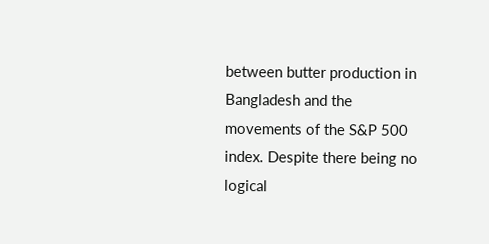between butter production in Bangladesh and the movements of the S&P 500 index. Despite there being no logical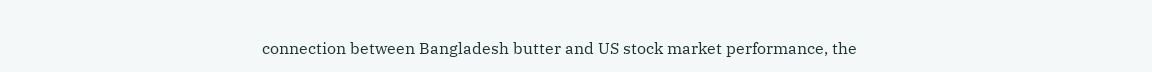connection between Bangladesh butter and US stock market performance, the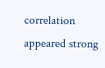correlation appeared strong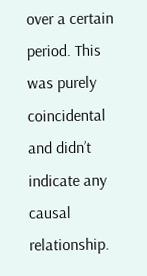over a certain period. This was purely coincidental and didn’t indicate any causal relationship.